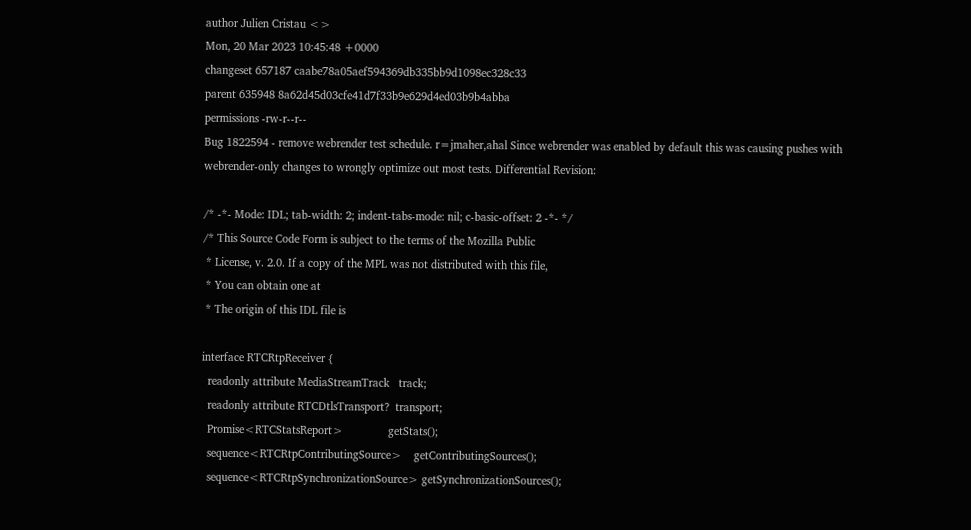author Julien Cristau <>
Mon, 20 Mar 2023 10:45:48 +0000
changeset 657187 caabe78a05aef594369db335bb9d1098ec328c33
parent 635948 8a62d45d03cfe41d7f33b9e629d4ed03b9b4abba
permissions -rw-r--r--
Bug 1822594 - remove webrender test schedule. r=jmaher,ahal Since webrender was enabled by default this was causing pushes with webrender-only changes to wrongly optimize out most tests. Differential Revision:

/* -*- Mode: IDL; tab-width: 2; indent-tabs-mode: nil; c-basic-offset: 2 -*- */
/* This Source Code Form is subject to the terms of the Mozilla Public
 * License, v. 2.0. If a copy of the MPL was not distributed with this file,
 * You can obtain one at
 * The origin of this IDL file is

interface RTCRtpReceiver {
  readonly attribute MediaStreamTrack   track;
  readonly attribute RTCDtlsTransport?  transport;
  Promise<RTCStatsReport>               getStats();
  sequence<RTCRtpContributingSource>    getContributingSources();
  sequence<RTCRtpSynchronizationSource> getSynchronizationSources();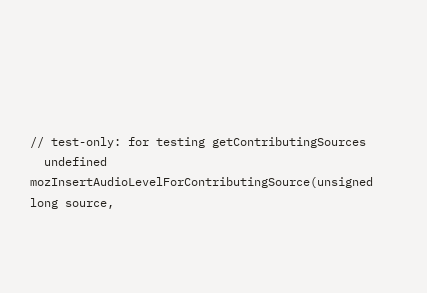// test-only: for testing getContributingSources
  undefined mozInsertAudioLevelForContributingSource(unsigned long source,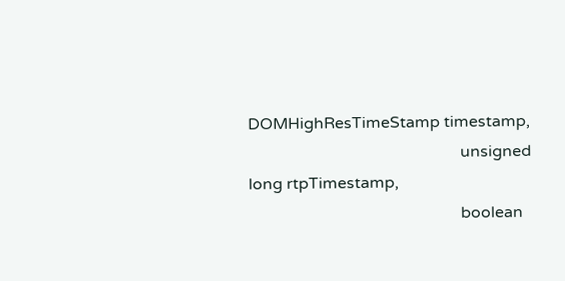DOMHighResTimeStamp timestamp,
                                                     unsigned long rtpTimestamp,
                                                     boolean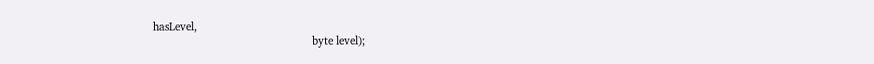hasLevel,
                                                     byte level);